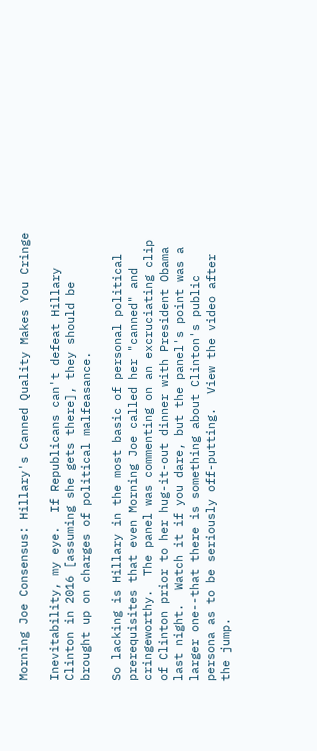Morning Joe Consensus: Hillary's Canned Quality Makes You Cringe

Inevitability, my eye.  If Republicans can't defeat Hillary Clinton in 2016 [assuming she gets there], they should be brought up on charges of political malfeasance.

So lacking is Hillary in the most basic of personal political prerequisites that even Morning Joe called her "canned" and cringeworthy.  The panel was commenting on an excruciating clip of Clinton prior to her hug-it-out dinner with President Obama last night.  Watch it if you dare, but the panel's point was a larger one--that there is something about Clinton's public persona as to be seriously off-putting.  View the video after the jump.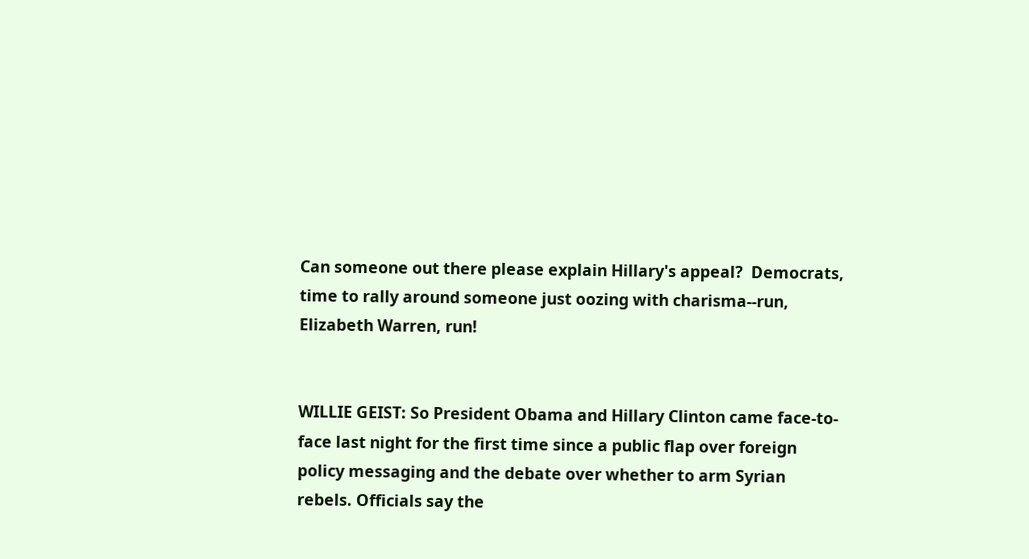Can someone out there please explain Hillary's appeal?  Democrats, time to rally around someone just oozing with charisma--run, Elizabeth Warren, run!


WILLIE GEIST: So President Obama and Hillary Clinton came face-to-face last night for the first time since a public flap over foreign policy messaging and the debate over whether to arm Syrian rebels. Officials say the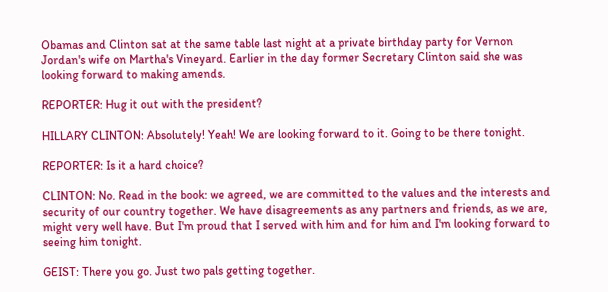Obamas and Clinton sat at the same table last night at a private birthday party for Vernon Jordan's wife on Martha's Vineyard. Earlier in the day former Secretary Clinton said she was looking forward to making amends.

REPORTER: Hug it out with the president?

HILLARY CLINTON: Absolutely! Yeah! We are looking forward to it. Going to be there tonight.

REPORTER: Is it a hard choice?

CLINTON: No. Read in the book: we agreed, we are committed to the values and the interests and security of our country together. We have disagreements as any partners and friends, as we are, might very well have. But I'm proud that I served with him and for him and I'm looking forward to seeing him tonight.

GEIST: There you go. Just two pals getting together.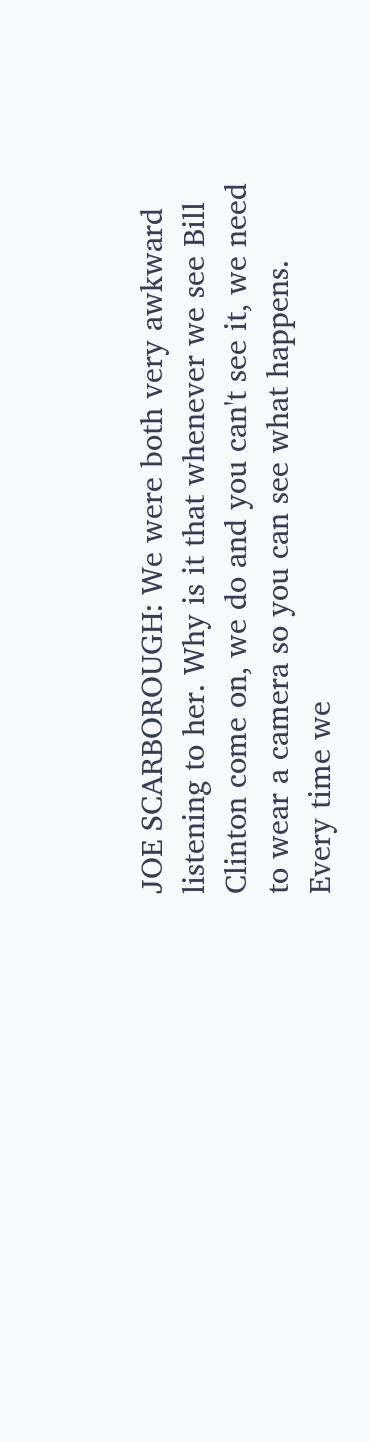JOE SCARBOROUGH: We were both very awkward listening to her. Why is it that whenever we see Bill Clinton come on, we do and you can't see it, we need to wear a camera so you can see what happens. Every time we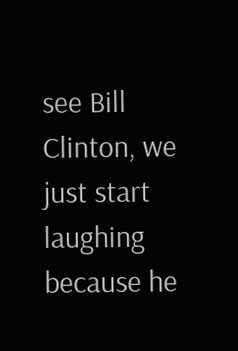see Bill Clinton, we just start laughing because he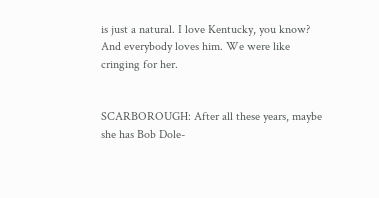is just a natural. I love Kentucky, you know? And everybody loves him. We were like cringing for her.


SCARBOROUGH: After all these years, maybe she has Bob Dole-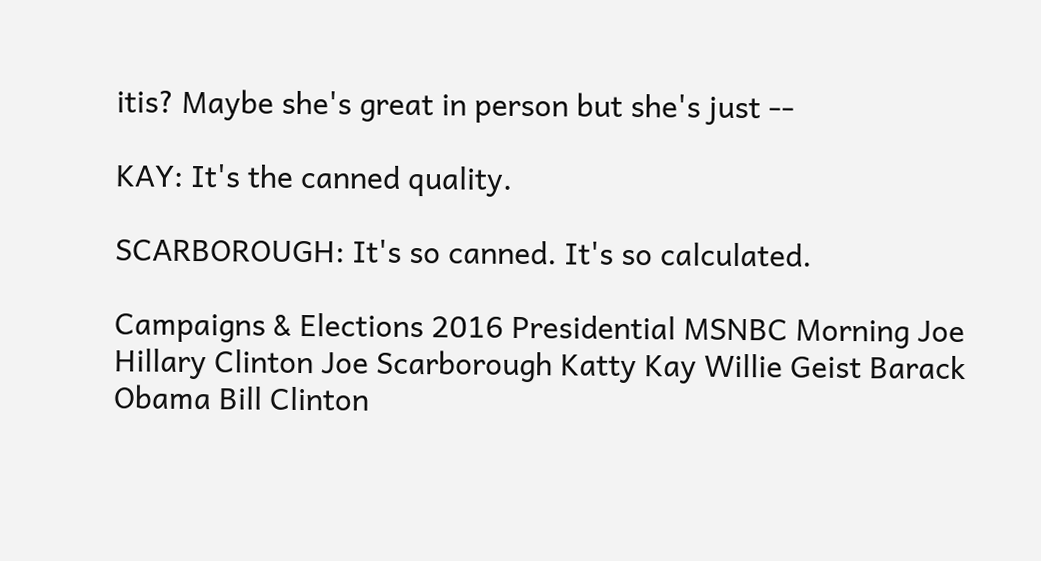itis? Maybe she's great in person but she's just --

KAY: It's the canned quality.

SCARBOROUGH: It's so canned. It's so calculated.

Campaigns & Elections 2016 Presidential MSNBC Morning Joe Hillary Clinton Joe Scarborough Katty Kay Willie Geist Barack Obama Bill Clinton